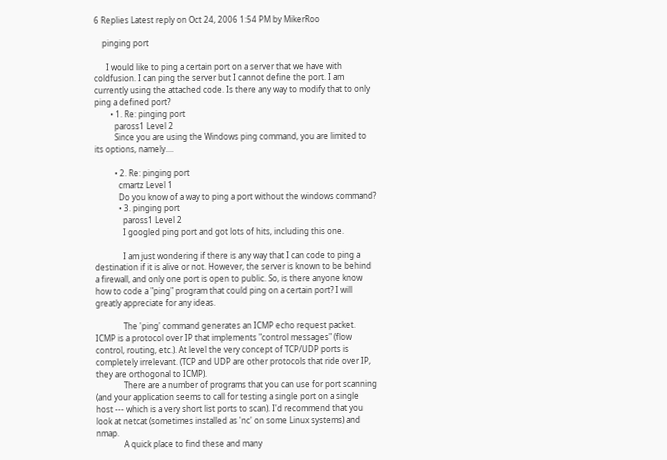6 Replies Latest reply on Oct 24, 2006 1:54 PM by MikerRoo

    pinging port

      I would like to ping a certain port on a server that we have with coldfusion. I can ping the server but I cannot define the port. I am currently using the attached code. Is there any way to modify that to only ping a defined port?
        • 1. Re: pinging port
          paross1 Level 2
          Since you are using the Windows ping command, you are limited to its options, namely....

          • 2. Re: pinging port
            cmartz Level 1
            Do you know of a way to ping a port without the windows command?
            • 3. pinging port
              paross1 Level 2
              I googled ping port and got lots of hits, including this one.

              I am just wondering if there is any way that I can code to ping a destination if it is alive or not. However, the server is known to be behind a firewall, and only one port is open to public. So, is there anyone know how to code a "ping" program that could ping on a certain port? I will greatly appreciate for any ideas.

              The 'ping' command generates an ICMP echo request packet. ICMP is a protocol over IP that implements "control messages" (flow control, routing, etc.). At level the very concept of TCP/UDP ports is completely irrelevant. (TCP and UDP are other protocols that ride over IP, they are orthogonal to ICMP).
              There are a number of programs that you can use for port scanning (and your application seems to call for testing a single port on a single host --- which is a very short list ports to scan). I'd recommend that you look at netcat (sometimes installed as 'nc' on some Linux systems) and nmap.
              A quick place to find these and many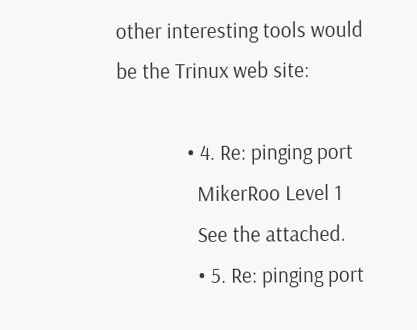other interesting tools would be the Trinux web site:

              • 4. Re: pinging port
                MikerRoo Level 1
                See the attached.
                • 5. Re: pinging port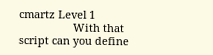cmartz Level 1
                  With that script can you define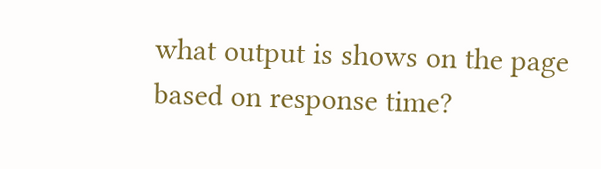what output is shows on the page based on response time?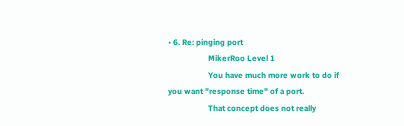• 6. Re: pinging port
                    MikerRoo Level 1
                    You have much more work to do if you want "response time" of a port.
                    That concept does not really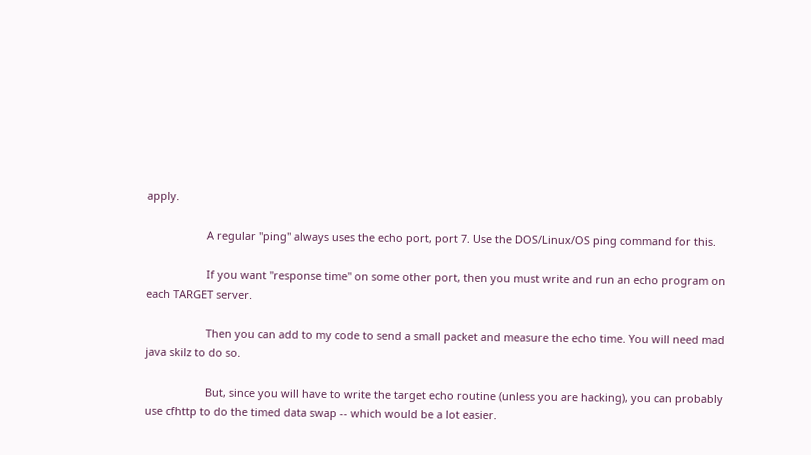apply.

                    A regular "ping" always uses the echo port, port 7. Use the DOS/Linux/OS ping command for this.

                    If you want "response time" on some other port, then you must write and run an echo program on each TARGET server.

                    Then you can add to my code to send a small packet and measure the echo time. You will need mad java skilz to do so.

                    But, since you will have to write the target echo routine (unless you are hacking), you can probably use cfhttp to do the timed data swap -- which would be a lot easier.